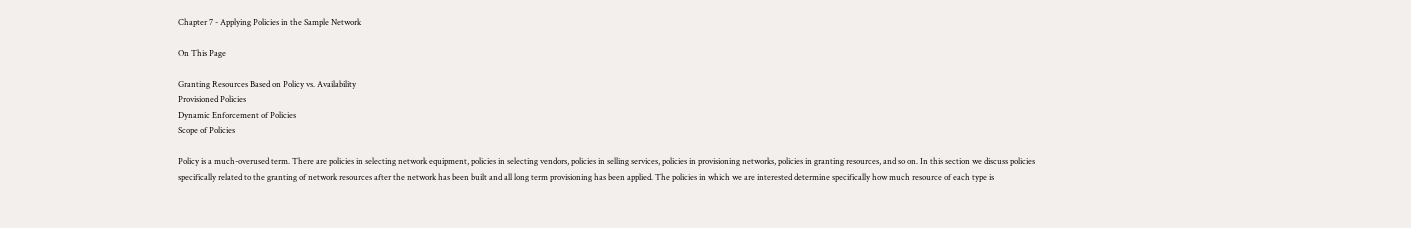Chapter 7 - Applying Policies in the Sample Network

On This Page

Granting Resources Based on Policy vs. Availability
Provisioned Policies
Dynamic Enforcement of Policies
Scope of Policies

Policy is a much-overused term. There are policies in selecting network equipment, policies in selecting vendors, policies in selling services, policies in provisioning networks, policies in granting resources, and so on. In this section we discuss policies specifically related to the granting of network resources after the network has been built and all long term provisioning has been applied. The policies in which we are interested determine specifically how much resource of each type is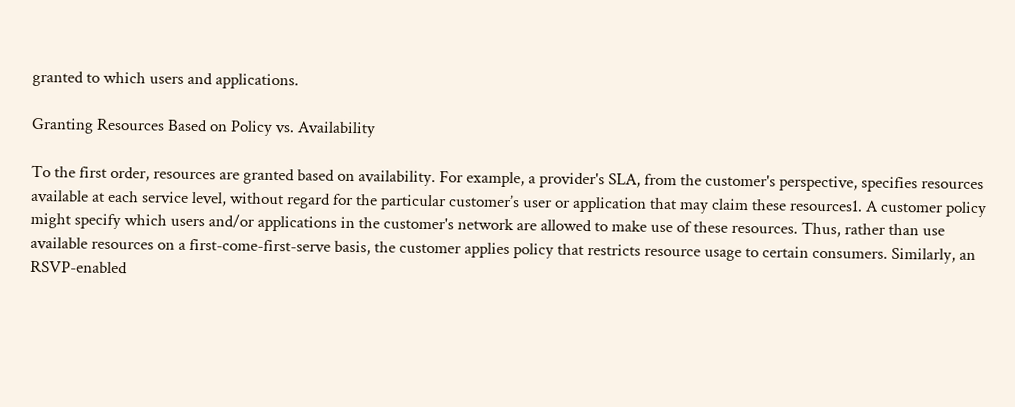granted to which users and applications.

Granting Resources Based on Policy vs. Availability

To the first order, resources are granted based on availability. For example, a provider's SLA, from the customer's perspective, specifies resources available at each service level, without regard for the particular customer’s user or application that may claim these resources1. A customer policy might specify which users and/or applications in the customer's network are allowed to make use of these resources. Thus, rather than use available resources on a first-come-first-serve basis, the customer applies policy that restricts resource usage to certain consumers. Similarly, an RSVP-enabled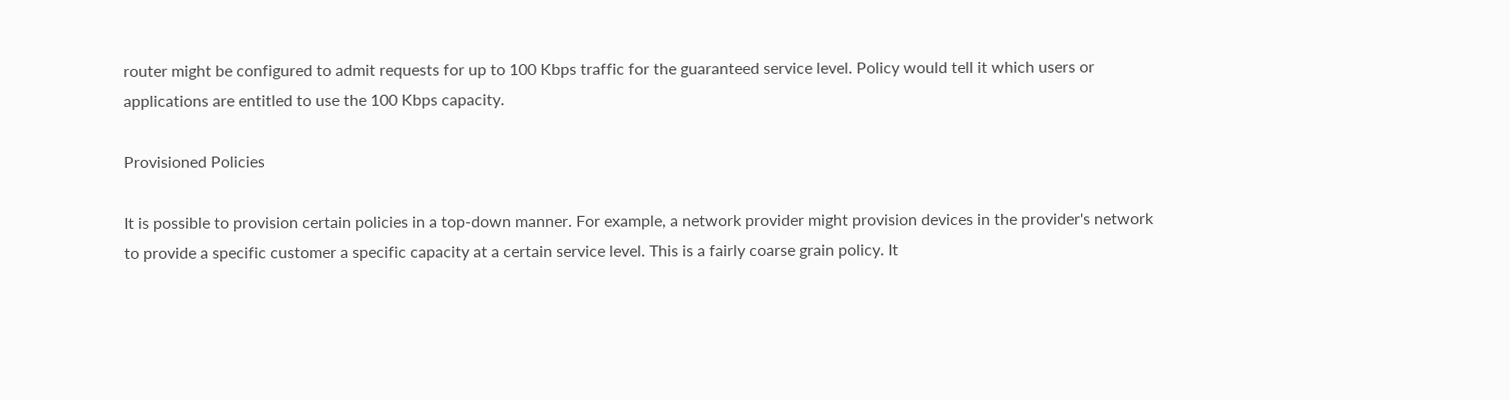router might be configured to admit requests for up to 100 Kbps traffic for the guaranteed service level. Policy would tell it which users or applications are entitled to use the 100 Kbps capacity.

Provisioned Policies

It is possible to provision certain policies in a top-down manner. For example, a network provider might provision devices in the provider's network to provide a specific customer a specific capacity at a certain service level. This is a fairly coarse grain policy. It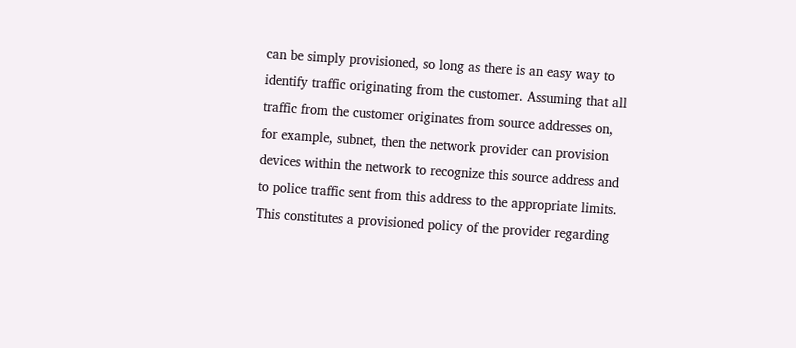can be simply provisioned, so long as there is an easy way to identify traffic originating from the customer. Assuming that all traffic from the customer originates from source addresses on, for example, subnet, then the network provider can provision devices within the network to recognize this source address and to police traffic sent from this address to the appropriate limits. This constitutes a provisioned policy of the provider regarding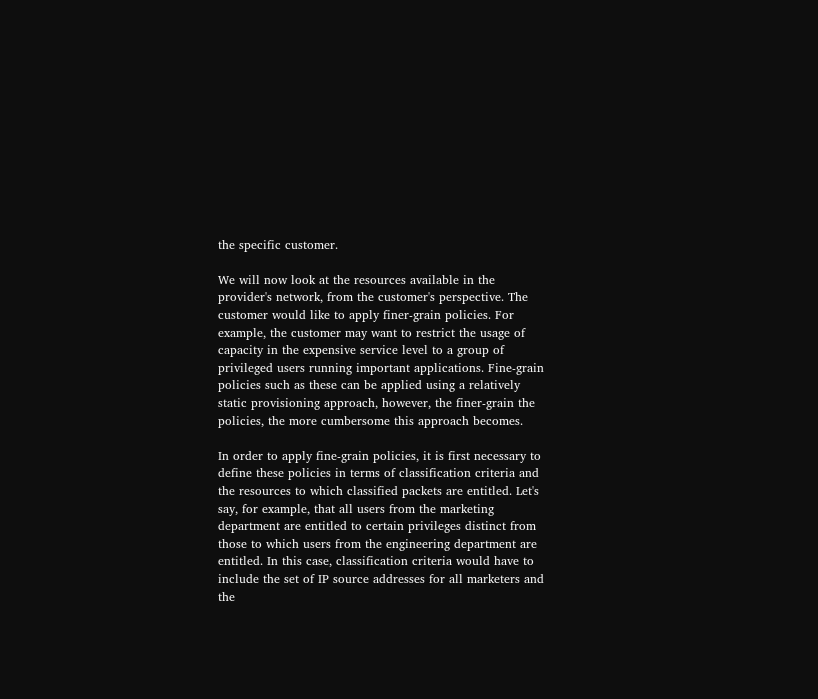the specific customer.

We will now look at the resources available in the provider's network, from the customer's perspective. The customer would like to apply finer-grain policies. For example, the customer may want to restrict the usage of capacity in the expensive service level to a group of privileged users running important applications. Fine-grain policies such as these can be applied using a relatively static provisioning approach, however, the finer-grain the policies, the more cumbersome this approach becomes.

In order to apply fine-grain policies, it is first necessary to define these policies in terms of classification criteria and the resources to which classified packets are entitled. Let's say, for example, that all users from the marketing department are entitled to certain privileges distinct from those to which users from the engineering department are entitled. In this case, classification criteria would have to include the set of IP source addresses for all marketers and the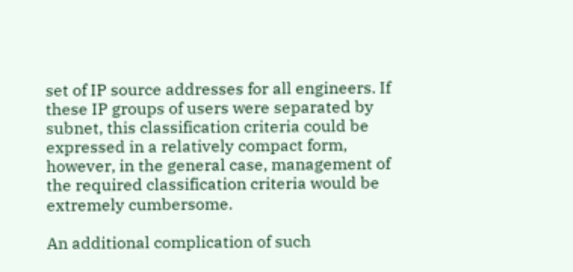set of IP source addresses for all engineers. If these IP groups of users were separated by subnet, this classification criteria could be expressed in a relatively compact form, however, in the general case, management of the required classification criteria would be extremely cumbersome.

An additional complication of such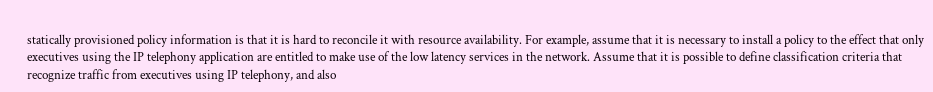statically provisioned policy information is that it is hard to reconcile it with resource availability. For example, assume that it is necessary to install a policy to the effect that only executives using the IP telephony application are entitled to make use of the low latency services in the network. Assume that it is possible to define classification criteria that recognize traffic from executives using IP telephony, and also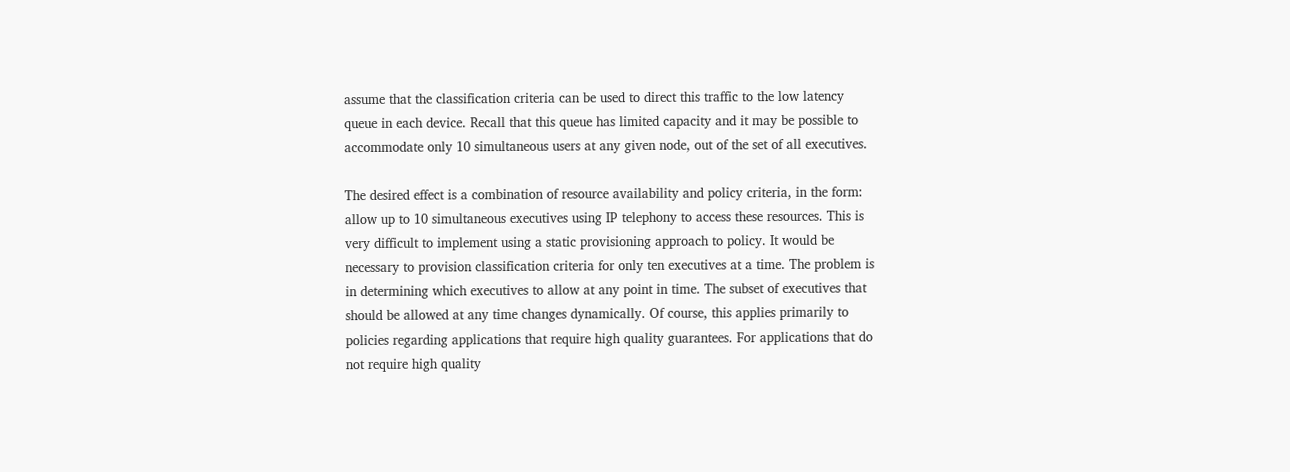assume that the classification criteria can be used to direct this traffic to the low latency queue in each device. Recall that this queue has limited capacity and it may be possible to accommodate only 10 simultaneous users at any given node, out of the set of all executives.

The desired effect is a combination of resource availability and policy criteria, in the form: allow up to 10 simultaneous executives using IP telephony to access these resources. This is very difficult to implement using a static provisioning approach to policy. It would be necessary to provision classification criteria for only ten executives at a time. The problem is in determining which executives to allow at any point in time. The subset of executives that should be allowed at any time changes dynamically. Of course, this applies primarily to policies regarding applications that require high quality guarantees. For applications that do not require high quality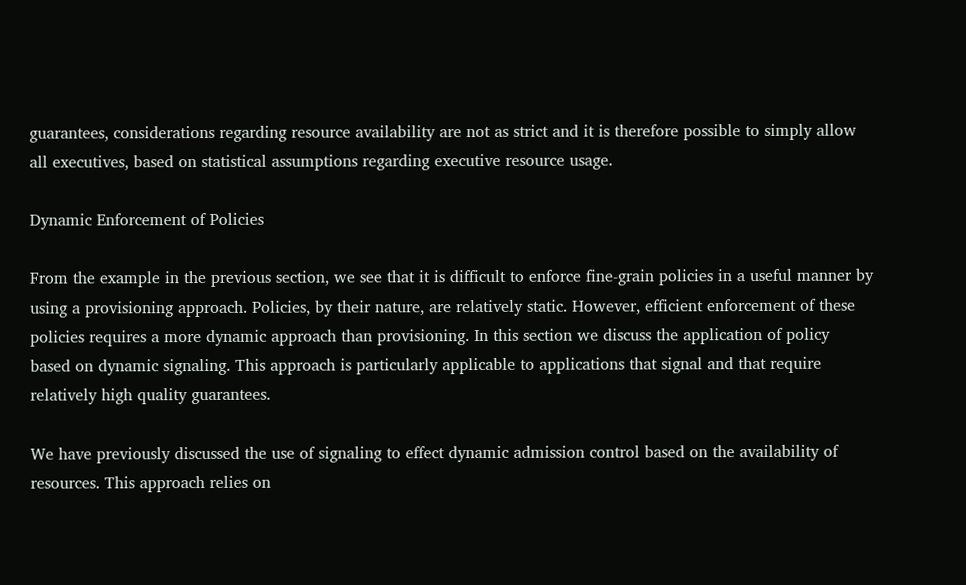guarantees, considerations regarding resource availability are not as strict and it is therefore possible to simply allow all executives, based on statistical assumptions regarding executive resource usage.

Dynamic Enforcement of Policies

From the example in the previous section, we see that it is difficult to enforce fine-grain policies in a useful manner by using a provisioning approach. Policies, by their nature, are relatively static. However, efficient enforcement of these policies requires a more dynamic approach than provisioning. In this section we discuss the application of policy based on dynamic signaling. This approach is particularly applicable to applications that signal and that require relatively high quality guarantees.

We have previously discussed the use of signaling to effect dynamic admission control based on the availability of resources. This approach relies on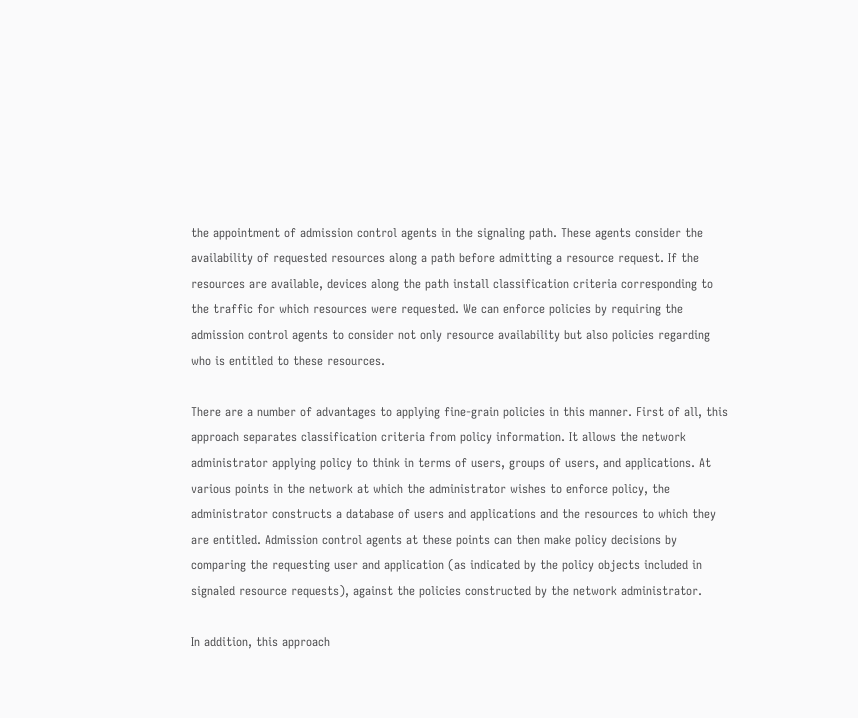the appointment of admission control agents in the signaling path. These agents consider the availability of requested resources along a path before admitting a resource request. If the resources are available, devices along the path install classification criteria corresponding to the traffic for which resources were requested. We can enforce policies by requiring the admission control agents to consider not only resource availability but also policies regarding who is entitled to these resources.

There are a number of advantages to applying fine-grain policies in this manner. First of all, this approach separates classification criteria from policy information. It allows the network administrator applying policy to think in terms of users, groups of users, and applications. At various points in the network at which the administrator wishes to enforce policy, the administrator constructs a database of users and applications and the resources to which they are entitled. Admission control agents at these points can then make policy decisions by comparing the requesting user and application (as indicated by the policy objects included in signaled resource requests), against the policies constructed by the network administrator.

In addition, this approach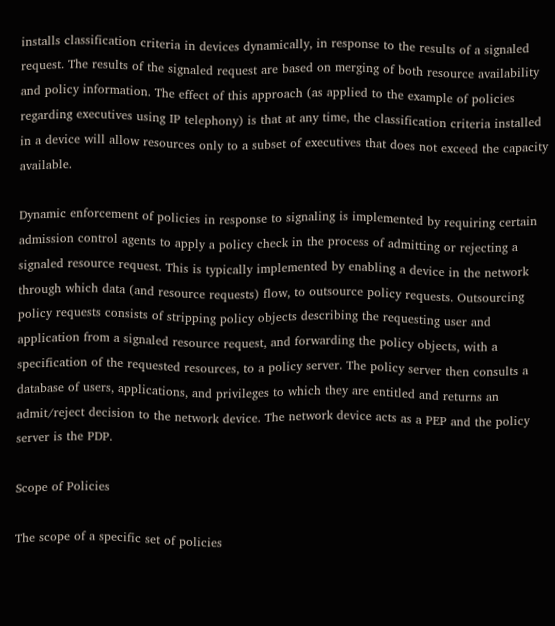installs classification criteria in devices dynamically, in response to the results of a signaled request. The results of the signaled request are based on merging of both resource availability and policy information. The effect of this approach (as applied to the example of policies regarding executives using IP telephony) is that at any time, the classification criteria installed in a device will allow resources only to a subset of executives that does not exceed the capacity available.

Dynamic enforcement of policies in response to signaling is implemented by requiring certain admission control agents to apply a policy check in the process of admitting or rejecting a signaled resource request. This is typically implemented by enabling a device in the network through which data (and resource requests) flow, to outsource policy requests. Outsourcing policy requests consists of stripping policy objects describing the requesting user and application from a signaled resource request, and forwarding the policy objects, with a specification of the requested resources, to a policy server. The policy server then consults a database of users, applications, and privileges to which they are entitled and returns an admit/reject decision to the network device. The network device acts as a PEP and the policy server is the PDP.

Scope of Policies

The scope of a specific set of policies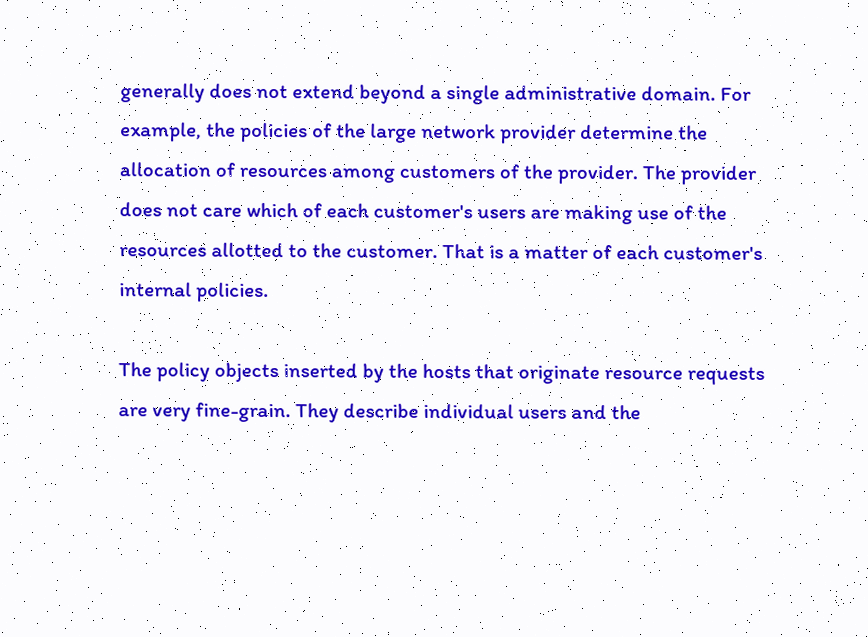generally does not extend beyond a single administrative domain. For example, the policies of the large network provider determine the allocation of resources among customers of the provider. The provider does not care which of each customer's users are making use of the resources allotted to the customer. That is a matter of each customer's internal policies.

The policy objects inserted by the hosts that originate resource requests are very fine-grain. They describe individual users and the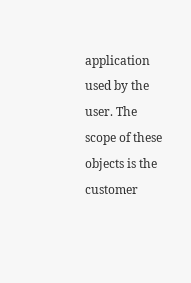application used by the user. The scope of these objects is the customer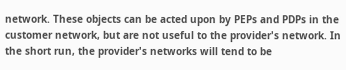network. These objects can be acted upon by PEPs and PDPs in the customer network, but are not useful to the provider's network. In the short run, the provider's networks will tend to be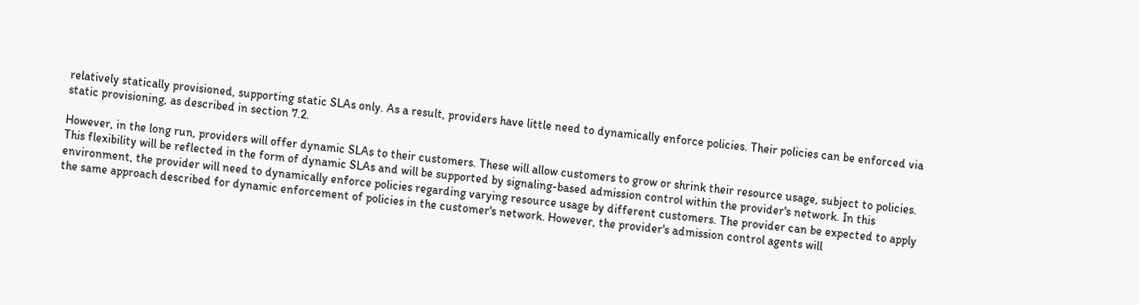relatively statically provisioned, supporting static SLAs only. As a result, providers have little need to dynamically enforce policies. Their policies can be enforced via static provisioning, as described in section 7.2.

However, in the long run, providers will offer dynamic SLAs to their customers. These will allow customers to grow or shrink their resource usage, subject to policies. This flexibility will be reflected in the form of dynamic SLAs and will be supported by signaling-based admission control within the provider's network. In this environment, the provider will need to dynamically enforce policies regarding varying resource usage by different customers. The provider can be expected to apply the same approach described for dynamic enforcement of policies in the customer's network. However, the provider's admission control agents will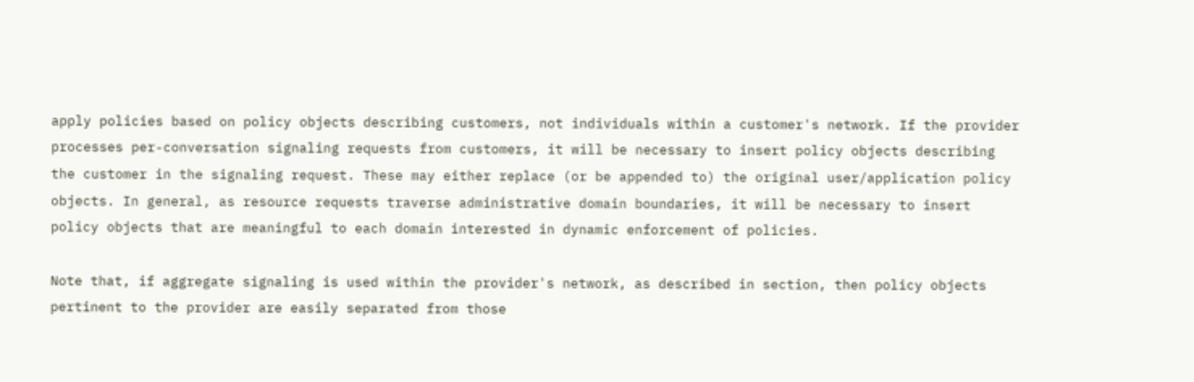apply policies based on policy objects describing customers, not individuals within a customer's network. If the provider processes per-conversation signaling requests from customers, it will be necessary to insert policy objects describing the customer in the signaling request. These may either replace (or be appended to) the original user/application policy objects. In general, as resource requests traverse administrative domain boundaries, it will be necessary to insert policy objects that are meaningful to each domain interested in dynamic enforcement of policies.

Note that, if aggregate signaling is used within the provider's network, as described in section, then policy objects pertinent to the provider are easily separated from those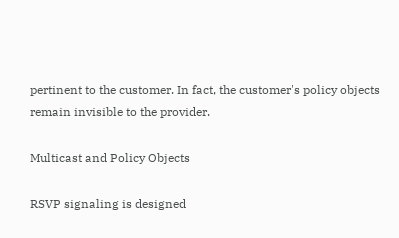pertinent to the customer. In fact, the customer's policy objects remain invisible to the provider.

Multicast and Policy Objects

RSVP signaling is designed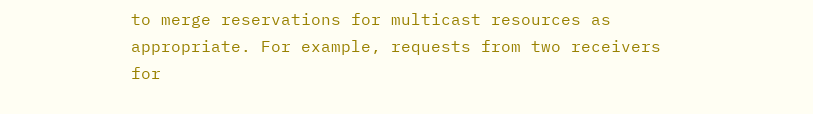to merge reservations for multicast resources as appropriate. For example, requests from two receivers for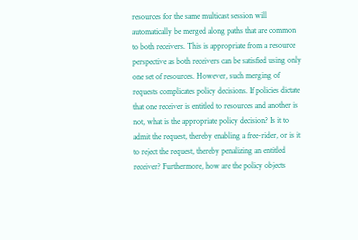resources for the same multicast session will automatically be merged along paths that are common to both receivers. This is appropriate from a resource perspective as both receivers can be satisfied using only one set of resources. However, such merging of requests complicates policy decisions. If policies dictate that one receiver is entitled to resources and another is not, what is the appropriate policy decision? Is it to admit the request, thereby enabling a free-rider, or is it to reject the request, thereby penalizing an entitled receiver? Furthermore, how are the policy objects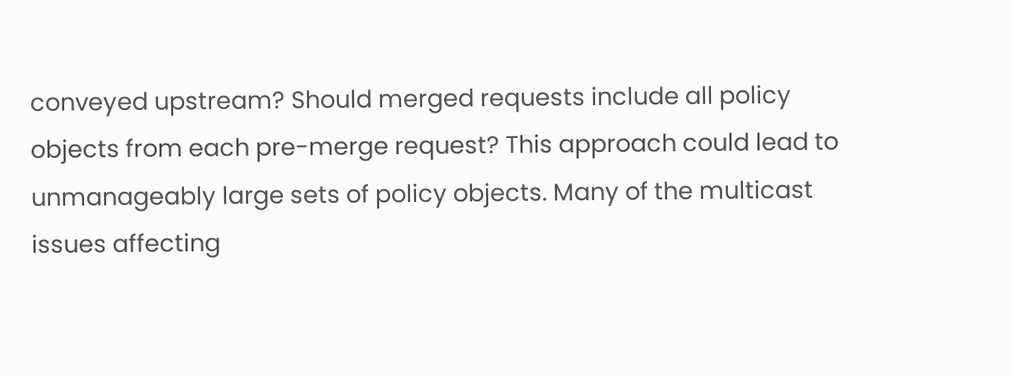conveyed upstream? Should merged requests include all policy objects from each pre-merge request? This approach could lead to unmanageably large sets of policy objects. Many of the multicast issues affecting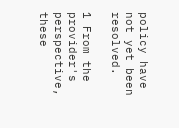policy have not yet been resolved.

1 From the provider's perspective, these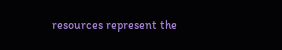resources represent the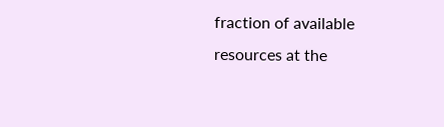fraction of available resources at the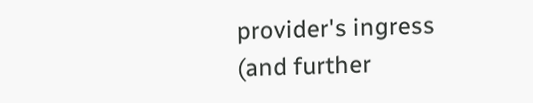provider's ingress (and further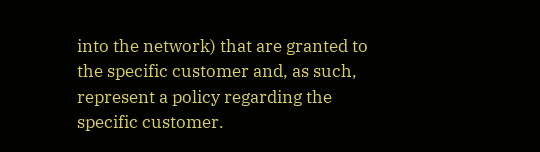into the network) that are granted to the specific customer and, as such, represent a policy regarding the specific customer.